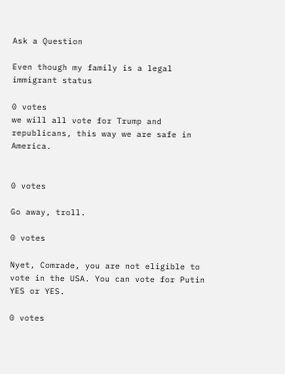Ask a Question

Even though my family is a legal immigrant status

0 votes
we will all vote for Trump and republicans, this way we are safe in America.


0 votes

Go away, troll.

0 votes

Nyet, Comrade, you are not eligible to vote in the USA. You can vote for Putin YES or YES.

0 votes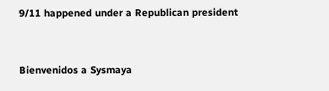9/11 happened under a Republican president


Bienvenidos a Sysmaya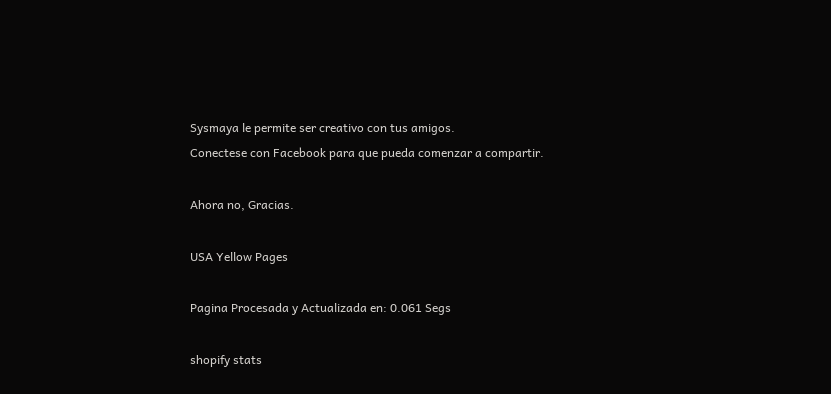Sysmaya le permite ser creativo con tus amigos.
Conectese con Facebook para que pueda comenzar a compartir.

Ahora no, Gracias.

USA Yellow Pages

Pagina Procesada y Actualizada en: 0.061 Segs

shopify stats